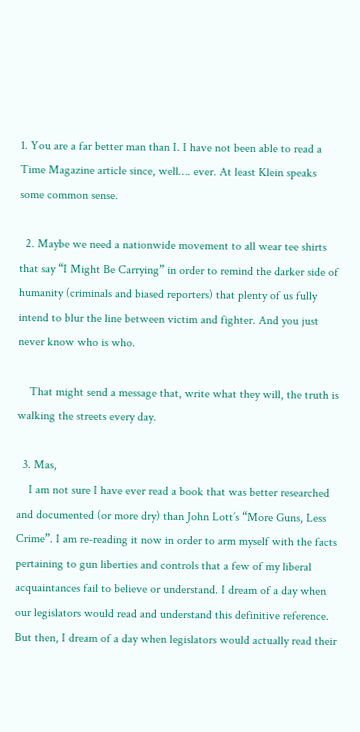1. You are a far better man than I. I have not been able to read a Time Magazine article since, well…. ever. At least Klein speaks some common sense.

  2. Maybe we need a nationwide movement to all wear tee shirts that say “I Might Be Carrying” in order to remind the darker side of humanity (criminals and biased reporters) that plenty of us fully intend to blur the line between victim and fighter. And you just never know who is who.

    That might send a message that, write what they will, the truth is walking the streets every day.

  3. Mas,
    I am not sure I have ever read a book that was better researched and documented (or more dry) than John Lott’s “More Guns, Less Crime”. I am re-reading it now in order to arm myself with the facts pertaining to gun liberties and controls that a few of my liberal acquaintances fail to believe or understand. I dream of a day when our legislators would read and understand this definitive reference. But then, I dream of a day when legislators would actually read their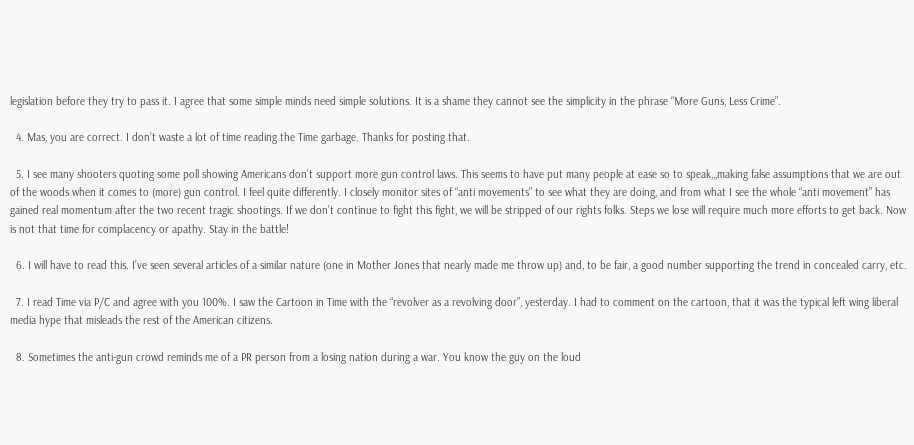legislation before they try to pass it. I agree that some simple minds need simple solutions. It is a shame they cannot see the simplicity in the phrase “More Guns, Less Crime”.

  4. Mas, you are correct. I don’t waste a lot of time reading the Time garbage. Thanks for posting that.

  5. I see many shooters quoting some poll showing Americans don’t support more gun control laws. This seems to have put many people at ease so to speak,,,making false assumptions that we are out of the woods when it comes to (more) gun control. I feel quite differently. I closely monitor sites of “anti movements” to see what they are doing, and from what I see the whole “anti movement” has gained real momentum after the two recent tragic shootings. If we don’t continue to fight this fight, we will be stripped of our rights folks. Steps we lose will require much more efforts to get back. Now is not that time for complacency or apathy. Stay in the battle!

  6. I will have to read this. I’ve seen several articles of a similar nature (one in Mother Jones that nearly made me throw up) and, to be fair, a good number supporting the trend in concealed carry, etc.

  7. I read Time via P/C and agree with you 100%. I saw the Cartoon in Time with the “revolver as a revolving door”, yesterday. I had to comment on the cartoon, that it was the typical left wing liberal media hype that misleads the rest of the American citizens.

  8. Sometimes the anti-gun crowd reminds me of a PR person from a losing nation during a war. You know the guy on the loud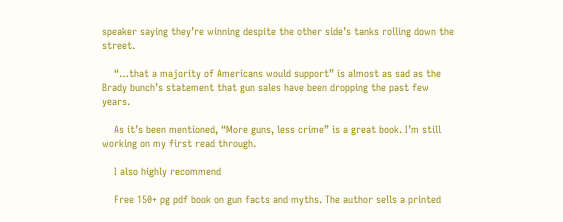speaker saying they’re winning despite the other side’s tanks rolling down the street.

    “…that a majority of Americans would support” is almost as sad as the Brady bunch’s statement that gun sales have been dropping the past few years.

    As it’s been mentioned, “More guns, less crime” is a great book. I’m still working on my first read through.

    I also highly recommend

    Free 150+ pg pdf book on gun facts and myths. The author sells a printed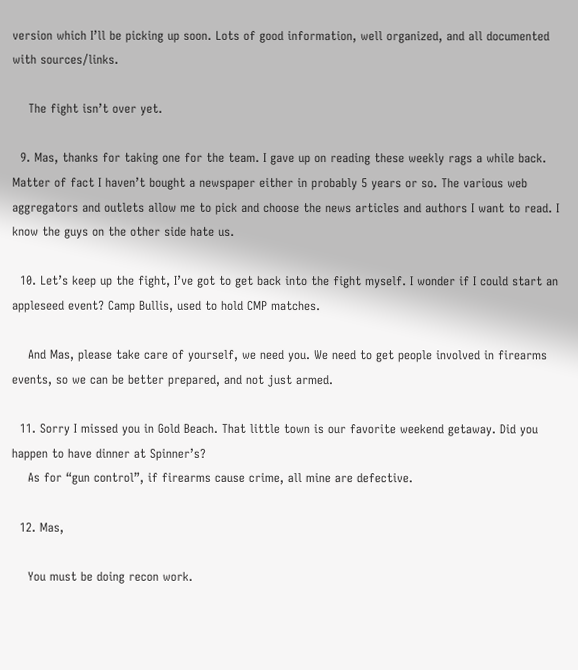version which I’ll be picking up soon. Lots of good information, well organized, and all documented with sources/links.

    The fight isn’t over yet.

  9. Mas, thanks for taking one for the team. I gave up on reading these weekly rags a while back. Matter of fact I haven’t bought a newspaper either in probably 5 years or so. The various web aggregators and outlets allow me to pick and choose the news articles and authors I want to read. I know the guys on the other side hate us.

  10. Let’s keep up the fight, I’ve got to get back into the fight myself. I wonder if I could start an appleseed event? Camp Bullis, used to hold CMP matches.

    And Mas, please take care of yourself, we need you. We need to get people involved in firearms events, so we can be better prepared, and not just armed.

  11. Sorry I missed you in Gold Beach. That little town is our favorite weekend getaway. Did you happen to have dinner at Spinner’s?
    As for “gun control”, if firearms cause crime, all mine are defective.

  12. Mas,

    You must be doing recon work.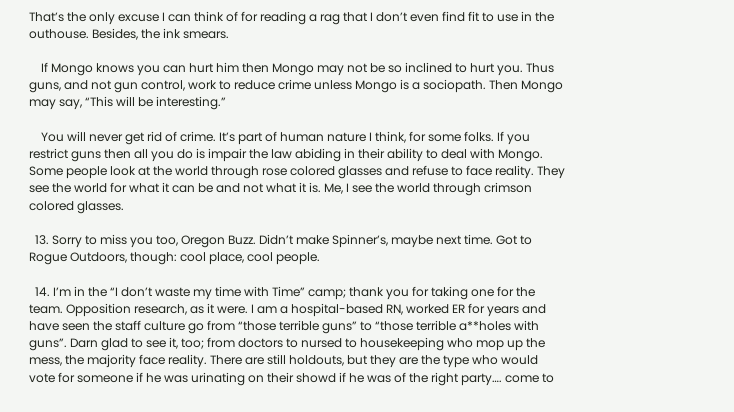That’s the only excuse I can think of for reading a rag that I don’t even find fit to use in the outhouse. Besides, the ink smears.

    If Mongo knows you can hurt him then Mongo may not be so inclined to hurt you. Thus guns, and not gun control, work to reduce crime unless Mongo is a sociopath. Then Mongo may say, “This will be interesting.”

    You will never get rid of crime. It’s part of human nature I think, for some folks. If you restrict guns then all you do is impair the law abiding in their ability to deal with Mongo. Some people look at the world through rose colored glasses and refuse to face reality. They see the world for what it can be and not what it is. Me, I see the world through crimson colored glasses.

  13. Sorry to miss you too, Oregon Buzz. Didn’t make Spinner’s, maybe next time. Got to Rogue Outdoors, though: cool place, cool people.

  14. I’m in the “I don’t waste my time with Time” camp; thank you for taking one for the team. Opposition research, as it were. I am a hospital-based RN, worked ER for years and have seen the staff culture go from “those terrible guns” to “those terrible a**holes with guns”. Darn glad to see it, too; from doctors to nursed to housekeeping who mop up the mess, the majority face reality. There are still holdouts, but they are the type who would vote for someone if he was urinating on their showd if he was of the right party…. come to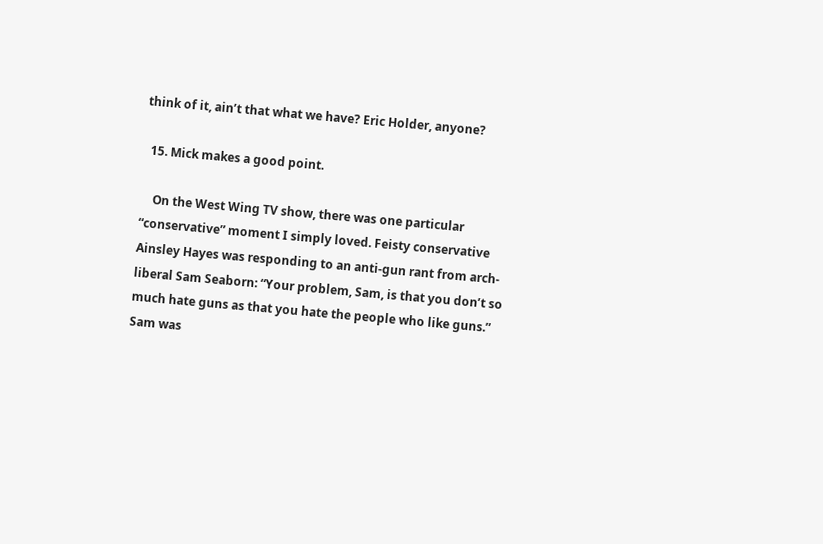think of it, ain’t that what we have? Eric Holder, anyone?

  15. Mick makes a good point.

    On the West Wing TV show, there was one particular “conservative” moment I simply loved. Feisty conservative Ainsley Hayes was responding to an anti-gun rant from arch-liberal Sam Seaborn: “Your problem, Sam, is that you don’t so much hate guns as that you hate the people who like guns.” Sam was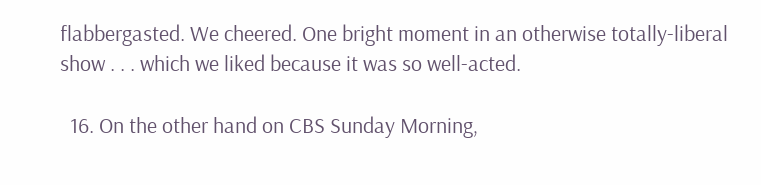flabbergasted. We cheered. One bright moment in an otherwise totally-liberal show . . . which we liked because it was so well-acted.

  16. On the other hand on CBS Sunday Morning,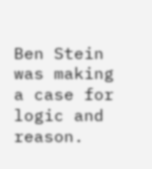Ben Stein was making a case for logic and reason.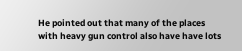He pointed out that many of the places with heavy gun control also have have lots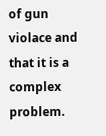of gun violace and that it is a complex problem.